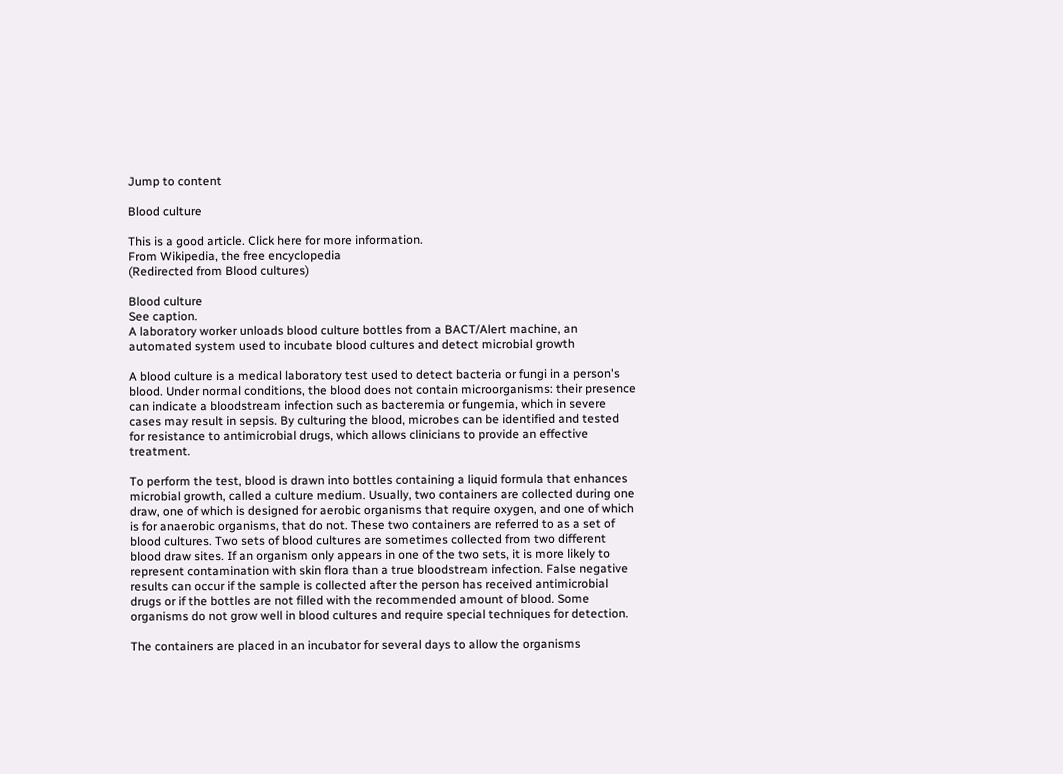Jump to content

Blood culture

This is a good article. Click here for more information.
From Wikipedia, the free encyclopedia
(Redirected from Blood cultures)

Blood culture
See caption.
A laboratory worker unloads blood culture bottles from a BACT/Alert machine, an automated system used to incubate blood cultures and detect microbial growth

A blood culture is a medical laboratory test used to detect bacteria or fungi in a person's blood. Under normal conditions, the blood does not contain microorganisms: their presence can indicate a bloodstream infection such as bacteremia or fungemia, which in severe cases may result in sepsis. By culturing the blood, microbes can be identified and tested for resistance to antimicrobial drugs, which allows clinicians to provide an effective treatment.

To perform the test, blood is drawn into bottles containing a liquid formula that enhances microbial growth, called a culture medium. Usually, two containers are collected during one draw, one of which is designed for aerobic organisms that require oxygen, and one of which is for anaerobic organisms, that do not. These two containers are referred to as a set of blood cultures. Two sets of blood cultures are sometimes collected from two different blood draw sites. If an organism only appears in one of the two sets, it is more likely to represent contamination with skin flora than a true bloodstream infection. False negative results can occur if the sample is collected after the person has received antimicrobial drugs or if the bottles are not filled with the recommended amount of blood. Some organisms do not grow well in blood cultures and require special techniques for detection.

The containers are placed in an incubator for several days to allow the organisms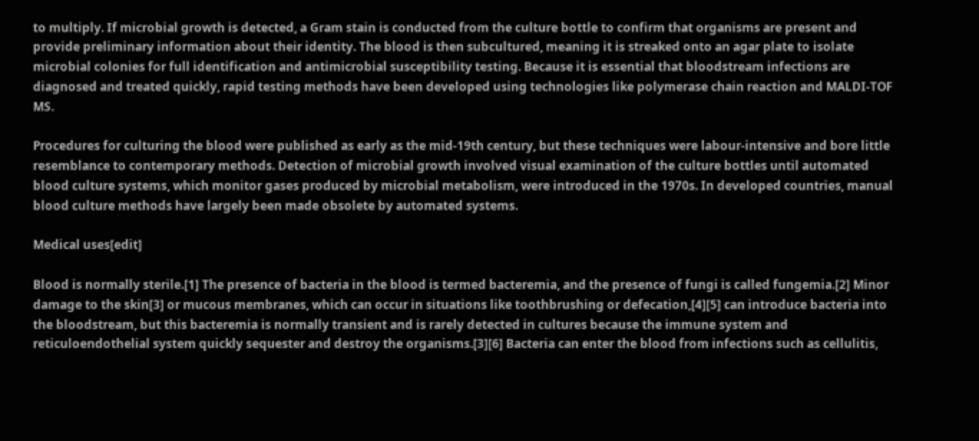to multiply. If microbial growth is detected, a Gram stain is conducted from the culture bottle to confirm that organisms are present and provide preliminary information about their identity. The blood is then subcultured, meaning it is streaked onto an agar plate to isolate microbial colonies for full identification and antimicrobial susceptibility testing. Because it is essential that bloodstream infections are diagnosed and treated quickly, rapid testing methods have been developed using technologies like polymerase chain reaction and MALDI-TOF MS.

Procedures for culturing the blood were published as early as the mid-19th century, but these techniques were labour-intensive and bore little resemblance to contemporary methods. Detection of microbial growth involved visual examination of the culture bottles until automated blood culture systems, which monitor gases produced by microbial metabolism, were introduced in the 1970s. In developed countries, manual blood culture methods have largely been made obsolete by automated systems.

Medical uses[edit]

Blood is normally sterile.[1] The presence of bacteria in the blood is termed bacteremia, and the presence of fungi is called fungemia.[2] Minor damage to the skin[3] or mucous membranes, which can occur in situations like toothbrushing or defecation,[4][5] can introduce bacteria into the bloodstream, but this bacteremia is normally transient and is rarely detected in cultures because the immune system and reticuloendothelial system quickly sequester and destroy the organisms.[3][6] Bacteria can enter the blood from infections such as cellulitis,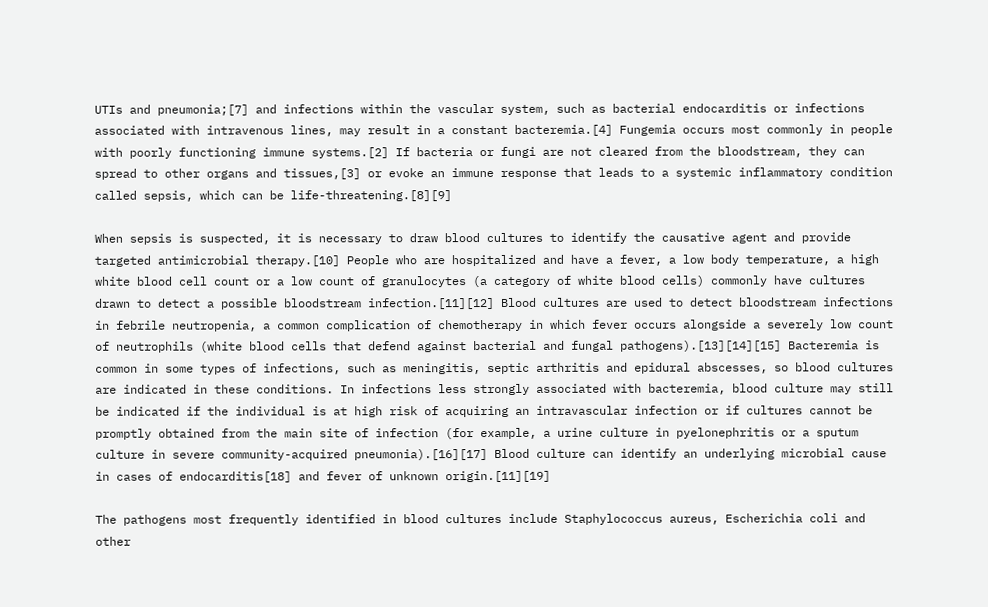UTIs and pneumonia;[7] and infections within the vascular system, such as bacterial endocarditis or infections associated with intravenous lines, may result in a constant bacteremia.[4] Fungemia occurs most commonly in people with poorly functioning immune systems.[2] If bacteria or fungi are not cleared from the bloodstream, they can spread to other organs and tissues,[3] or evoke an immune response that leads to a systemic inflammatory condition called sepsis, which can be life-threatening.[8][9]

When sepsis is suspected, it is necessary to draw blood cultures to identify the causative agent and provide targeted antimicrobial therapy.[10] People who are hospitalized and have a fever, a low body temperature, a high white blood cell count or a low count of granulocytes (a category of white blood cells) commonly have cultures drawn to detect a possible bloodstream infection.[11][12] Blood cultures are used to detect bloodstream infections in febrile neutropenia, a common complication of chemotherapy in which fever occurs alongside a severely low count of neutrophils (white blood cells that defend against bacterial and fungal pathogens).[13][14][15] Bacteremia is common in some types of infections, such as meningitis, septic arthritis and epidural abscesses, so blood cultures are indicated in these conditions. In infections less strongly associated with bacteremia, blood culture may still be indicated if the individual is at high risk of acquiring an intravascular infection or if cultures cannot be promptly obtained from the main site of infection (for example, a urine culture in pyelonephritis or a sputum culture in severe community-acquired pneumonia).[16][17] Blood culture can identify an underlying microbial cause in cases of endocarditis[18] and fever of unknown origin.[11][19]

The pathogens most frequently identified in blood cultures include Staphylococcus aureus, Escherichia coli and other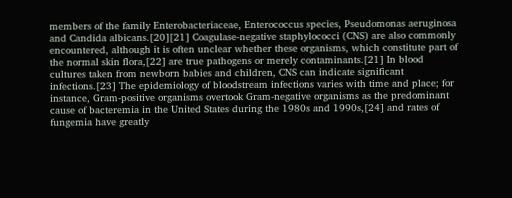members of the family Enterobacteriaceae, Enterococcus species, Pseudomonas aeruginosa and Candida albicans.[20][21] Coagulase-negative staphylococci (CNS) are also commonly encountered, although it is often unclear whether these organisms, which constitute part of the normal skin flora,[22] are true pathogens or merely contaminants.[21] In blood cultures taken from newborn babies and children, CNS can indicate significant infections.[23] The epidemiology of bloodstream infections varies with time and place; for instance, Gram-positive organisms overtook Gram-negative organisms as the predominant cause of bacteremia in the United States during the 1980s and 1990s,[24] and rates of fungemia have greatly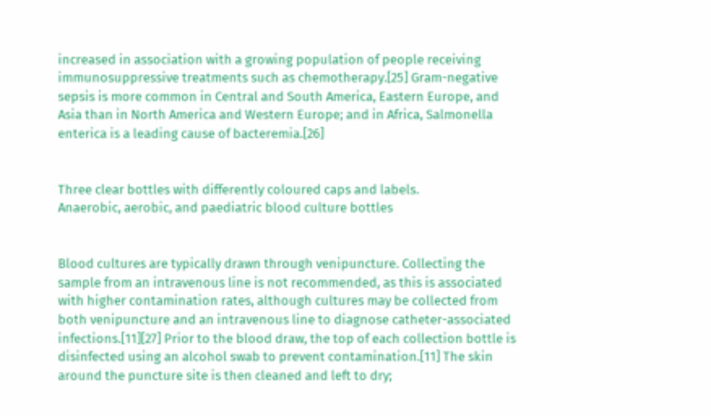increased in association with a growing population of people receiving immunosuppressive treatments such as chemotherapy.[25] Gram-negative sepsis is more common in Central and South America, Eastern Europe, and Asia than in North America and Western Europe; and in Africa, Salmonella enterica is a leading cause of bacteremia.[26]


Three clear bottles with differently coloured caps and labels.
Anaerobic, aerobic, and paediatric blood culture bottles


Blood cultures are typically drawn through venipuncture. Collecting the sample from an intravenous line is not recommended, as this is associated with higher contamination rates, although cultures may be collected from both venipuncture and an intravenous line to diagnose catheter-associated infections.[11][27] Prior to the blood draw, the top of each collection bottle is disinfected using an alcohol swab to prevent contamination.[11] The skin around the puncture site is then cleaned and left to dry;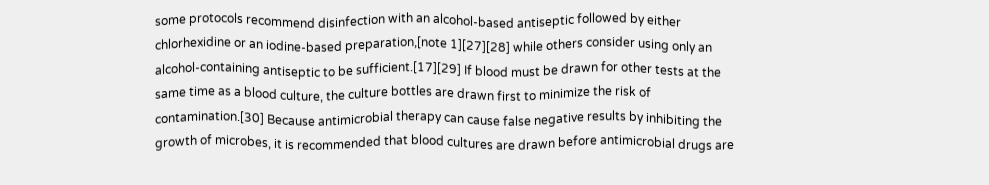some protocols recommend disinfection with an alcohol-based antiseptic followed by either chlorhexidine or an iodine-based preparation,[note 1][27][28] while others consider using only an alcohol-containing antiseptic to be sufficient.[17][29] If blood must be drawn for other tests at the same time as a blood culture, the culture bottles are drawn first to minimize the risk of contamination.[30] Because antimicrobial therapy can cause false negative results by inhibiting the growth of microbes, it is recommended that blood cultures are drawn before antimicrobial drugs are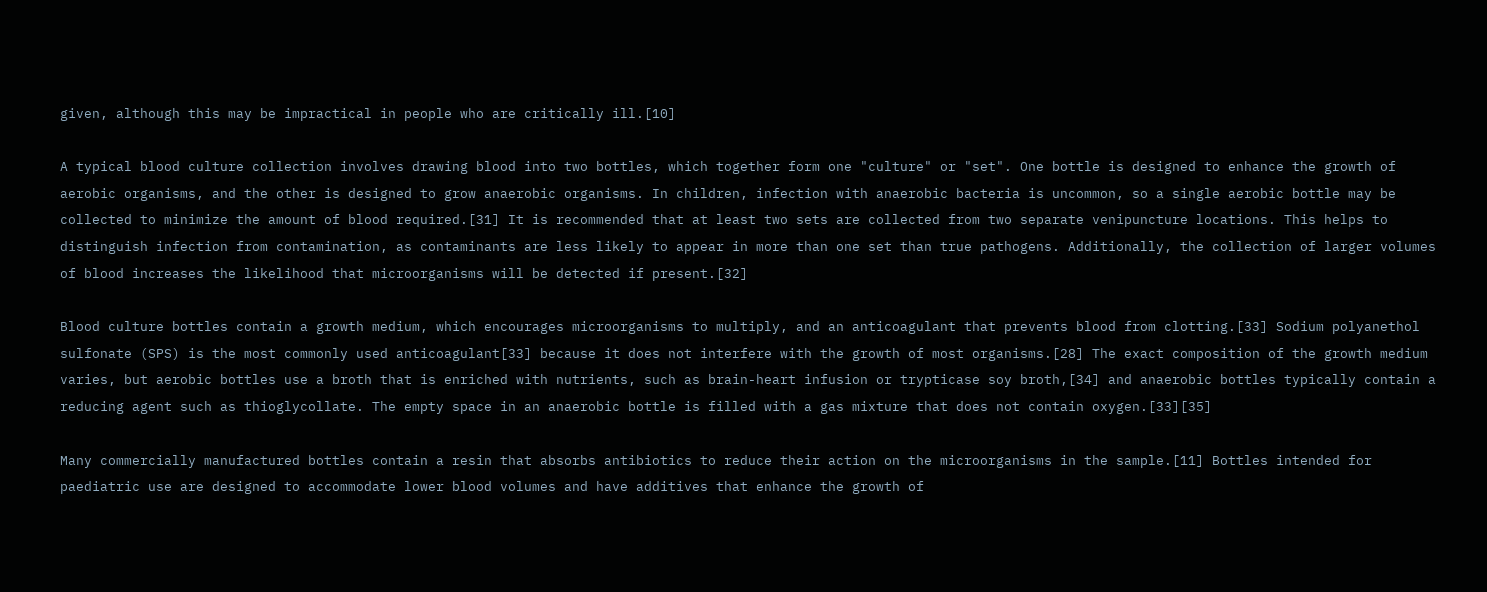given, although this may be impractical in people who are critically ill.[10]

A typical blood culture collection involves drawing blood into two bottles, which together form one "culture" or "set". One bottle is designed to enhance the growth of aerobic organisms, and the other is designed to grow anaerobic organisms. In children, infection with anaerobic bacteria is uncommon, so a single aerobic bottle may be collected to minimize the amount of blood required.[31] It is recommended that at least two sets are collected from two separate venipuncture locations. This helps to distinguish infection from contamination, as contaminants are less likely to appear in more than one set than true pathogens. Additionally, the collection of larger volumes of blood increases the likelihood that microorganisms will be detected if present.[32]

Blood culture bottles contain a growth medium, which encourages microorganisms to multiply, and an anticoagulant that prevents blood from clotting.[33] Sodium polyanethol sulfonate (SPS) is the most commonly used anticoagulant[33] because it does not interfere with the growth of most organisms.[28] The exact composition of the growth medium varies, but aerobic bottles use a broth that is enriched with nutrients, such as brain-heart infusion or trypticase soy broth,[34] and anaerobic bottles typically contain a reducing agent such as thioglycollate. The empty space in an anaerobic bottle is filled with a gas mixture that does not contain oxygen.[33][35]

Many commercially manufactured bottles contain a resin that absorbs antibiotics to reduce their action on the microorganisms in the sample.[11] Bottles intended for paediatric use are designed to accommodate lower blood volumes and have additives that enhance the growth of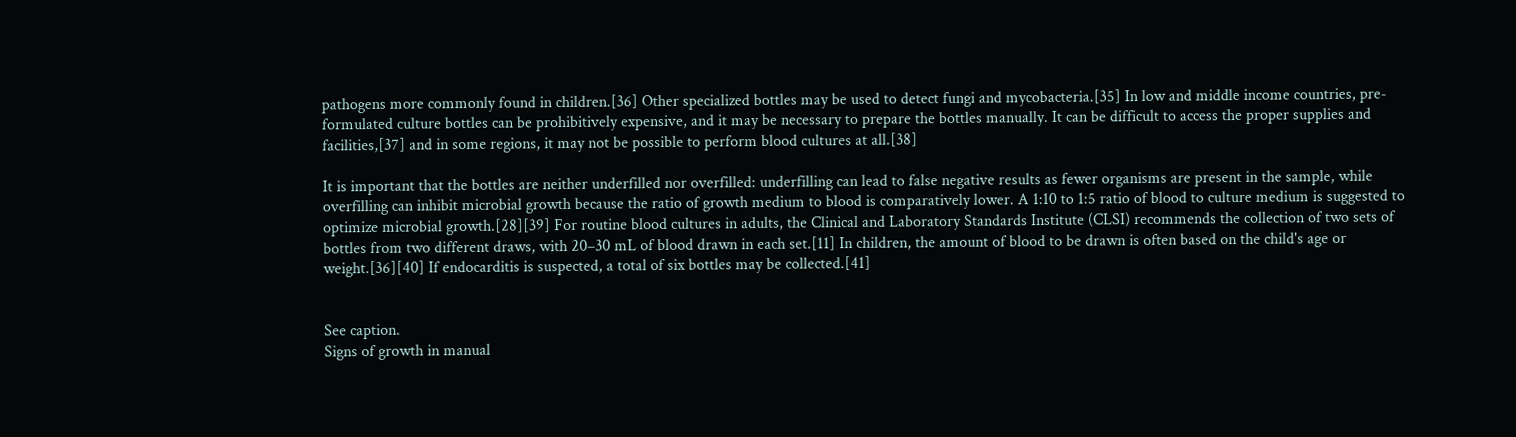pathogens more commonly found in children.[36] Other specialized bottles may be used to detect fungi and mycobacteria.[35] In low and middle income countries, pre-formulated culture bottles can be prohibitively expensive, and it may be necessary to prepare the bottles manually. It can be difficult to access the proper supplies and facilities,[37] and in some regions, it may not be possible to perform blood cultures at all.[38]

It is important that the bottles are neither underfilled nor overfilled: underfilling can lead to false negative results as fewer organisms are present in the sample, while overfilling can inhibit microbial growth because the ratio of growth medium to blood is comparatively lower. A 1:10 to 1:5 ratio of blood to culture medium is suggested to optimize microbial growth.[28][39] For routine blood cultures in adults, the Clinical and Laboratory Standards Institute (CLSI) recommends the collection of two sets of bottles from two different draws, with 20–30 mL of blood drawn in each set.[11] In children, the amount of blood to be drawn is often based on the child's age or weight.[36][40] If endocarditis is suspected, a total of six bottles may be collected.[41]


See caption.
Signs of growth in manual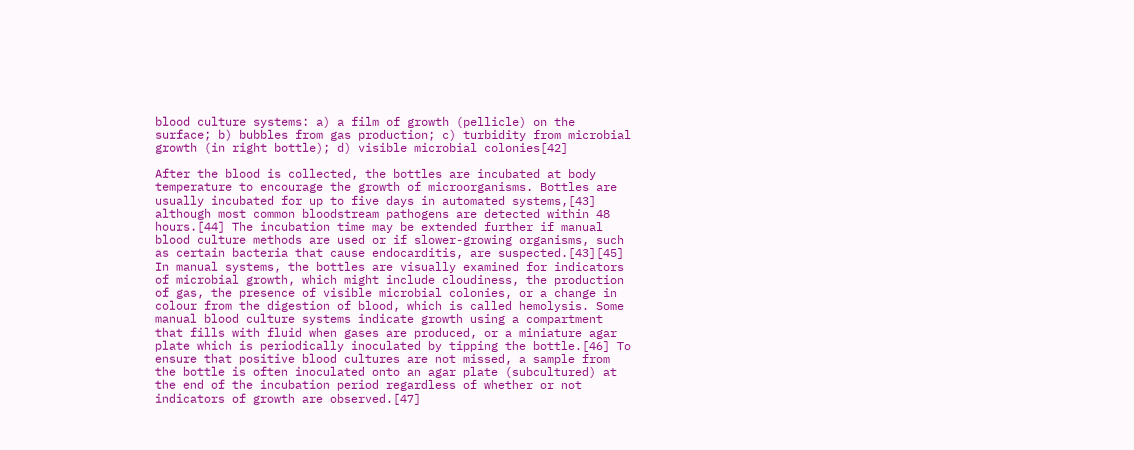blood culture systems: a) a film of growth (pellicle) on the surface; b) bubbles from gas production; c) turbidity from microbial growth (in right bottle); d) visible microbial colonies[42]

After the blood is collected, the bottles are incubated at body temperature to encourage the growth of microorganisms. Bottles are usually incubated for up to five days in automated systems,[43] although most common bloodstream pathogens are detected within 48 hours.[44] The incubation time may be extended further if manual blood culture methods are used or if slower-growing organisms, such as certain bacteria that cause endocarditis, are suspected.[43][45] In manual systems, the bottles are visually examined for indicators of microbial growth, which might include cloudiness, the production of gas, the presence of visible microbial colonies, or a change in colour from the digestion of blood, which is called hemolysis. Some manual blood culture systems indicate growth using a compartment that fills with fluid when gases are produced, or a miniature agar plate which is periodically inoculated by tipping the bottle.[46] To ensure that positive blood cultures are not missed, a sample from the bottle is often inoculated onto an agar plate (subcultured) at the end of the incubation period regardless of whether or not indicators of growth are observed.[47]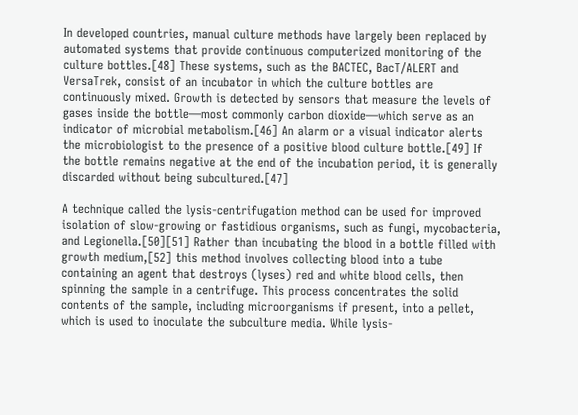In developed countries, manual culture methods have largely been replaced by automated systems that provide continuous computerized monitoring of the culture bottles.[48] These systems, such as the BACTEC, BacT/ALERT and VersaTrek, consist of an incubator in which the culture bottles are continuously mixed. Growth is detected by sensors that measure the levels of gases inside the bottle—most commonly carbon dioxide—which serve as an indicator of microbial metabolism.[46] An alarm or a visual indicator alerts the microbiologist to the presence of a positive blood culture bottle.[49] If the bottle remains negative at the end of the incubation period, it is generally discarded without being subcultured.[47]

A technique called the lysis-centrifugation method can be used for improved isolation of slow-growing or fastidious organisms, such as fungi, mycobacteria, and Legionella.[50][51] Rather than incubating the blood in a bottle filled with growth medium,[52] this method involves collecting blood into a tube containing an agent that destroys (lyses) red and white blood cells, then spinning the sample in a centrifuge. This process concentrates the solid contents of the sample, including microorganisms if present, into a pellet, which is used to inoculate the subculture media. While lysis-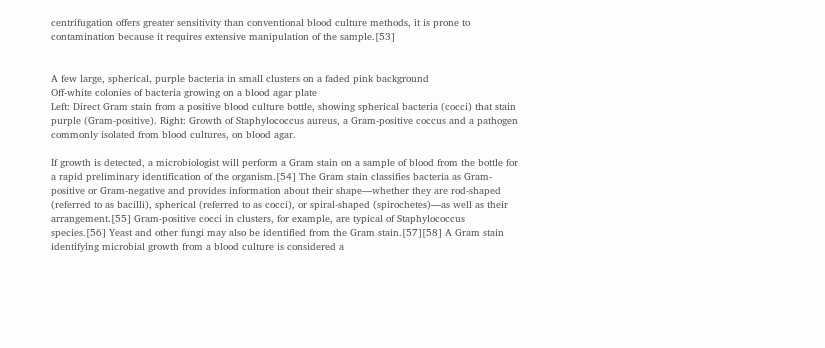centrifugation offers greater sensitivity than conventional blood culture methods, it is prone to contamination because it requires extensive manipulation of the sample.[53]


A few large, spherical, purple bacteria in small clusters on a faded pink background
Off-white colonies of bacteria growing on a blood agar plate
Left: Direct Gram stain from a positive blood culture bottle, showing spherical bacteria (cocci) that stain purple (Gram-positive). Right: Growth of Staphylococcus aureus, a Gram-positive coccus and a pathogen commonly isolated from blood cultures, on blood agar.

If growth is detected, a microbiologist will perform a Gram stain on a sample of blood from the bottle for a rapid preliminary identification of the organism.[54] The Gram stain classifies bacteria as Gram-positive or Gram-negative and provides information about their shape—whether they are rod-shaped (referred to as bacilli), spherical (referred to as cocci), or spiral-shaped (spirochetes)—as well as their arrangement.[55] Gram-positive cocci in clusters, for example, are typical of Staphylococcus species.[56] Yeast and other fungi may also be identified from the Gram stain.[57][58] A Gram stain identifying microbial growth from a blood culture is considered a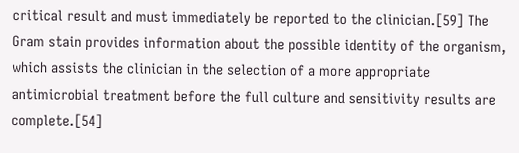critical result and must immediately be reported to the clinician.[59] The Gram stain provides information about the possible identity of the organism, which assists the clinician in the selection of a more appropriate antimicrobial treatment before the full culture and sensitivity results are complete.[54]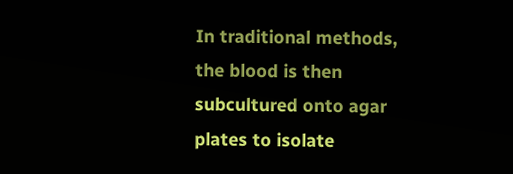In traditional methods, the blood is then subcultured onto agar plates to isolate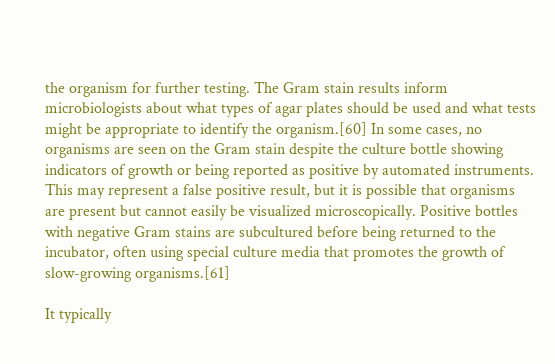the organism for further testing. The Gram stain results inform microbiologists about what types of agar plates should be used and what tests might be appropriate to identify the organism.[60] In some cases, no organisms are seen on the Gram stain despite the culture bottle showing indicators of growth or being reported as positive by automated instruments. This may represent a false positive result, but it is possible that organisms are present but cannot easily be visualized microscopically. Positive bottles with negative Gram stains are subcultured before being returned to the incubator, often using special culture media that promotes the growth of slow-growing organisms.[61]

It typically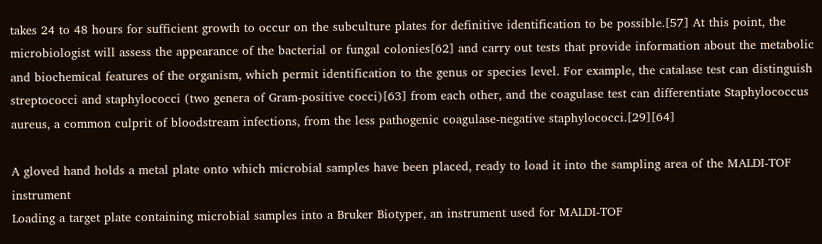takes 24 to 48 hours for sufficient growth to occur on the subculture plates for definitive identification to be possible.[57] At this point, the microbiologist will assess the appearance of the bacterial or fungal colonies[62] and carry out tests that provide information about the metabolic and biochemical features of the organism, which permit identification to the genus or species level. For example, the catalase test can distinguish streptococci and staphylococci (two genera of Gram-positive cocci)[63] from each other, and the coagulase test can differentiate Staphylococcus aureus, a common culprit of bloodstream infections, from the less pathogenic coagulase-negative staphylococci.[29][64]

A gloved hand holds a metal plate onto which microbial samples have been placed, ready to load it into the sampling area of the MALDI-TOF instrument
Loading a target plate containing microbial samples into a Bruker Biotyper, an instrument used for MALDI-TOF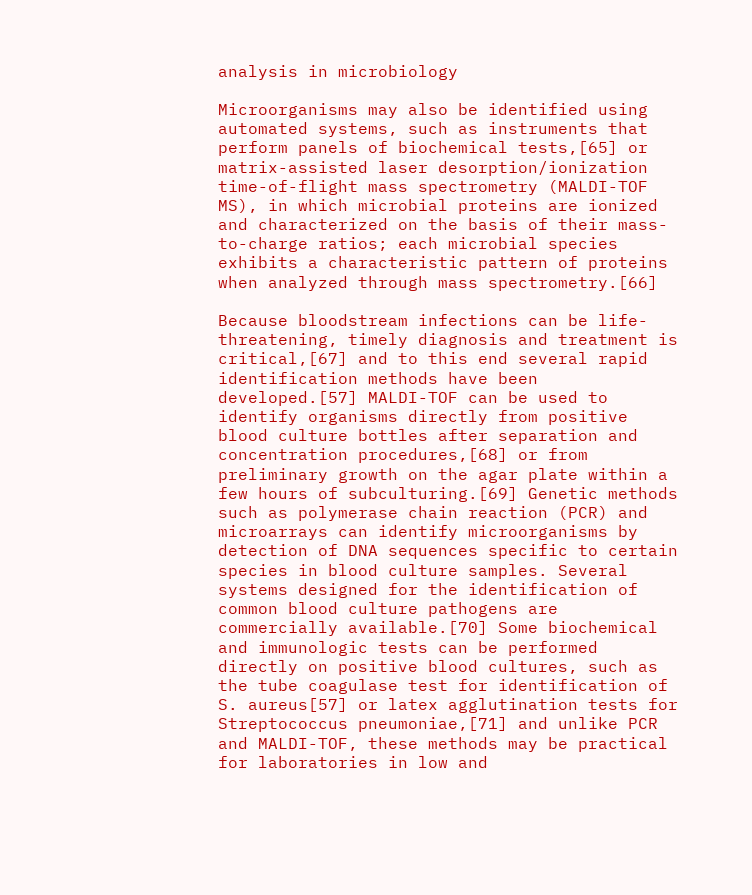analysis in microbiology

Microorganisms may also be identified using automated systems, such as instruments that perform panels of biochemical tests,[65] or matrix-assisted laser desorption/ionization time-of-flight mass spectrometry (MALDI-TOF MS), in which microbial proteins are ionized and characterized on the basis of their mass-to-charge ratios; each microbial species exhibits a characteristic pattern of proteins when analyzed through mass spectrometry.[66]

Because bloodstream infections can be life-threatening, timely diagnosis and treatment is critical,[67] and to this end several rapid identification methods have been developed.[57] MALDI-TOF can be used to identify organisms directly from positive blood culture bottles after separation and concentration procedures,[68] or from preliminary growth on the agar plate within a few hours of subculturing.[69] Genetic methods such as polymerase chain reaction (PCR) and microarrays can identify microorganisms by detection of DNA sequences specific to certain species in blood culture samples. Several systems designed for the identification of common blood culture pathogens are commercially available.[70] Some biochemical and immunologic tests can be performed directly on positive blood cultures, such as the tube coagulase test for identification of S. aureus[57] or latex agglutination tests for Streptococcus pneumoniae,[71] and unlike PCR and MALDI-TOF, these methods may be practical for laboratories in low and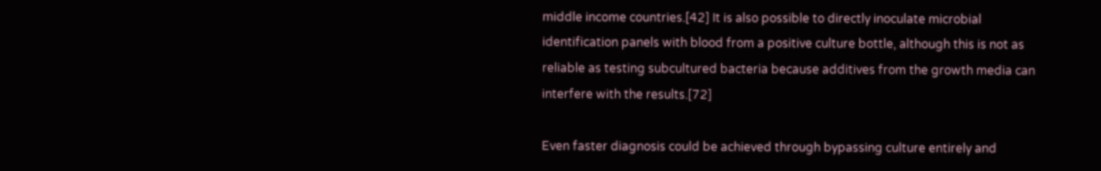middle income countries.[42] It is also possible to directly inoculate microbial identification panels with blood from a positive culture bottle, although this is not as reliable as testing subcultured bacteria because additives from the growth media can interfere with the results.[72]

Even faster diagnosis could be achieved through bypassing culture entirely and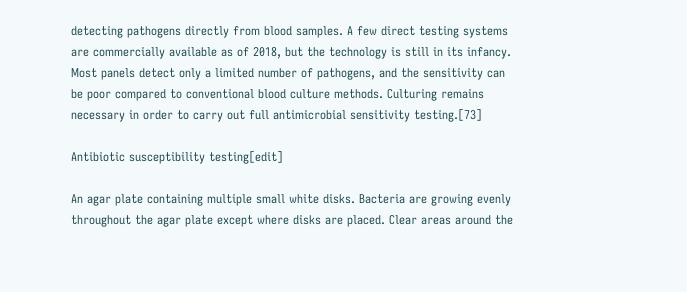detecting pathogens directly from blood samples. A few direct testing systems are commercially available as of 2018, but the technology is still in its infancy. Most panels detect only a limited number of pathogens, and the sensitivity can be poor compared to conventional blood culture methods. Culturing remains necessary in order to carry out full antimicrobial sensitivity testing.[73]

Antibiotic susceptibility testing[edit]

An agar plate containing multiple small white disks. Bacteria are growing evenly throughout the agar plate except where disks are placed. Clear areas around the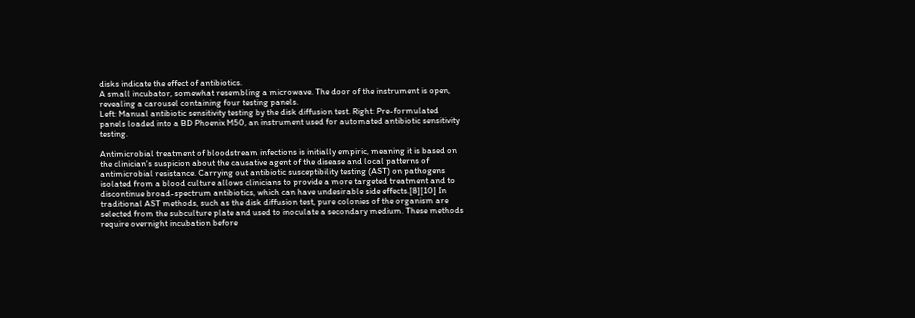disks indicate the effect of antibiotics.
A small incubator, somewhat resembling a microwave. The door of the instrument is open, revealing a carousel containing four testing panels.
Left: Manual antibiotic sensitivity testing by the disk diffusion test. Right: Pre-formulated panels loaded into a BD Phoenix M50, an instrument used for automated antibiotic sensitivity testing.

Antimicrobial treatment of bloodstream infections is initially empiric, meaning it is based on the clinician's suspicion about the causative agent of the disease and local patterns of antimicrobial resistance. Carrying out antibiotic susceptibility testing (AST) on pathogens isolated from a blood culture allows clinicians to provide a more targeted treatment and to discontinue broad-spectrum antibiotics, which can have undesirable side effects.[8][10] In traditional AST methods, such as the disk diffusion test, pure colonies of the organism are selected from the subculture plate and used to inoculate a secondary medium. These methods require overnight incubation before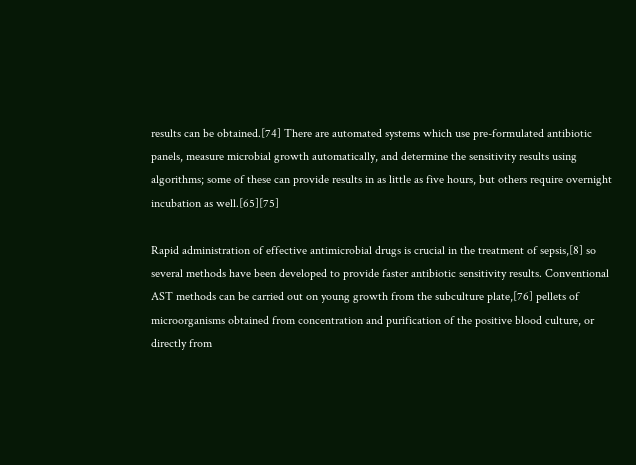results can be obtained.[74] There are automated systems which use pre-formulated antibiotic panels, measure microbial growth automatically, and determine the sensitivity results using algorithms; some of these can provide results in as little as five hours, but others require overnight incubation as well.[65][75]

Rapid administration of effective antimicrobial drugs is crucial in the treatment of sepsis,[8] so several methods have been developed to provide faster antibiotic sensitivity results. Conventional AST methods can be carried out on young growth from the subculture plate,[76] pellets of microorganisms obtained from concentration and purification of the positive blood culture, or directly from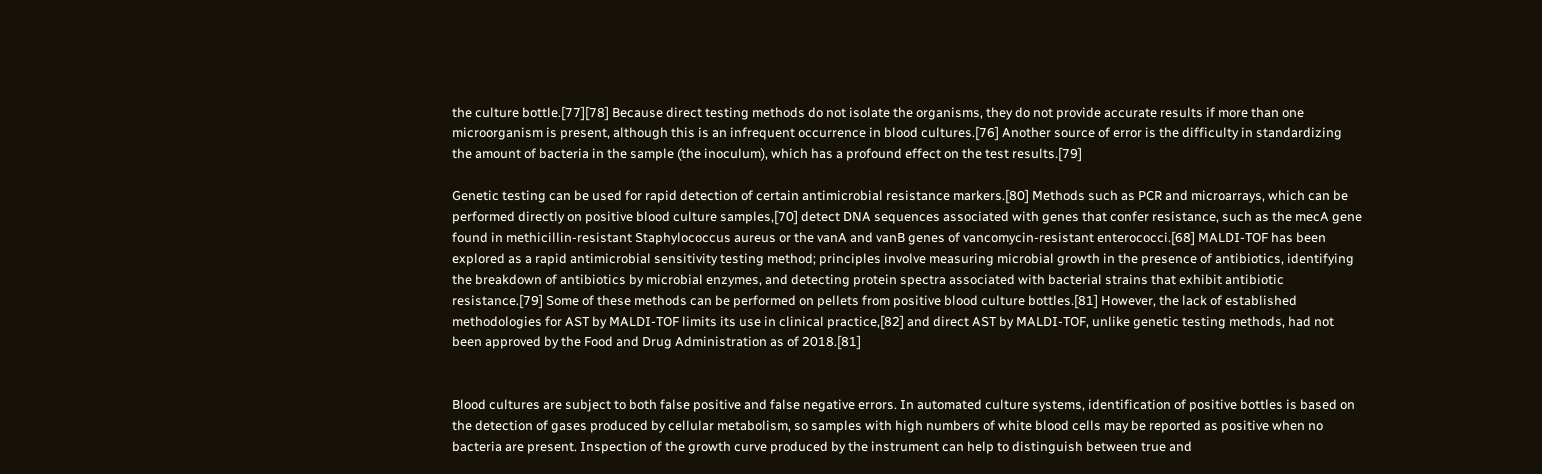the culture bottle.[77][78] Because direct testing methods do not isolate the organisms, they do not provide accurate results if more than one microorganism is present, although this is an infrequent occurrence in blood cultures.[76] Another source of error is the difficulty in standardizing the amount of bacteria in the sample (the inoculum), which has a profound effect on the test results.[79]

Genetic testing can be used for rapid detection of certain antimicrobial resistance markers.[80] Methods such as PCR and microarrays, which can be performed directly on positive blood culture samples,[70] detect DNA sequences associated with genes that confer resistance, such as the mecA gene found in methicillin-resistant Staphylococcus aureus or the vanA and vanB genes of vancomycin-resistant enterococci.[68] MALDI-TOF has been explored as a rapid antimicrobial sensitivity testing method; principles involve measuring microbial growth in the presence of antibiotics, identifying the breakdown of antibiotics by microbial enzymes, and detecting protein spectra associated with bacterial strains that exhibit antibiotic resistance.[79] Some of these methods can be performed on pellets from positive blood culture bottles.[81] However, the lack of established methodologies for AST by MALDI-TOF limits its use in clinical practice,[82] and direct AST by MALDI-TOF, unlike genetic testing methods, had not been approved by the Food and Drug Administration as of 2018.[81]


Blood cultures are subject to both false positive and false negative errors. In automated culture systems, identification of positive bottles is based on the detection of gases produced by cellular metabolism, so samples with high numbers of white blood cells may be reported as positive when no bacteria are present. Inspection of the growth curve produced by the instrument can help to distinguish between true and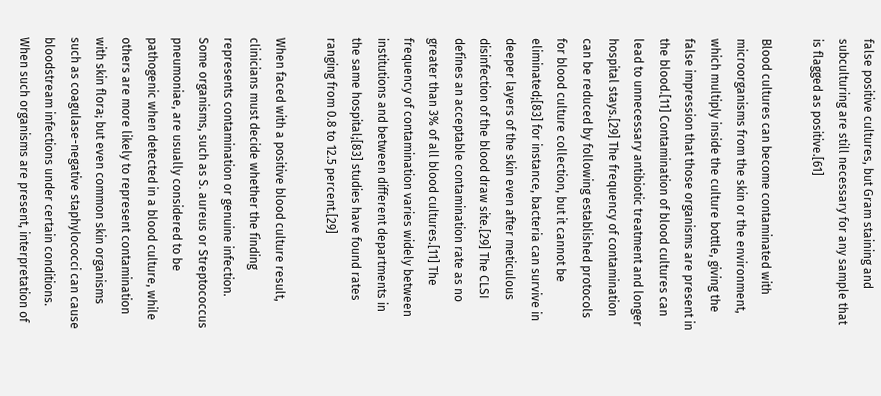false positive cultures, but Gram staining and subculturing are still necessary for any sample that is flagged as positive.[61]

Blood cultures can become contaminated with microorganisms from the skin or the environment, which multiply inside the culture bottle, giving the false impression that those organisms are present in the blood.[11] Contamination of blood cultures can lead to unnecessary antibiotic treatment and longer hospital stays.[29] The frequency of contamination can be reduced by following established protocols for blood culture collection, but it cannot be eliminated;[83] for instance, bacteria can survive in deeper layers of the skin even after meticulous disinfection of the blood draw site.[29] The CLSI defines an acceptable contamination rate as no greater than 3% of all blood cultures.[11] The frequency of contamination varies widely between institutions and between different departments in the same hospital;[83] studies have found rates ranging from 0.8 to 12.5 percent.[29]

When faced with a positive blood culture result, clinicians must decide whether the finding represents contamination or genuine infection. Some organisms, such as S. aureus or Streptococcus pneumoniae, are usually considered to be pathogenic when detected in a blood culture, while others are more likely to represent contamination with skin flora; but even common skin organisms such as coagulase-negative staphylococci can cause bloodstream infections under certain conditions. When such organisms are present, interpretation of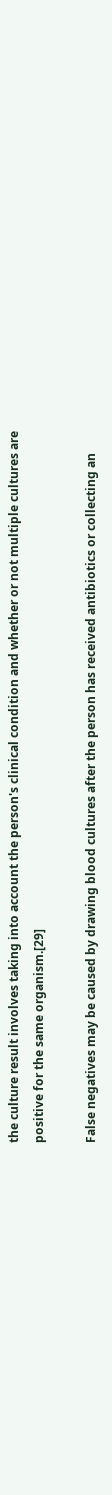the culture result involves taking into account the person's clinical condition and whether or not multiple cultures are positive for the same organism.[29]

False negatives may be caused by drawing blood cultures after the person has received antibiotics or collecting an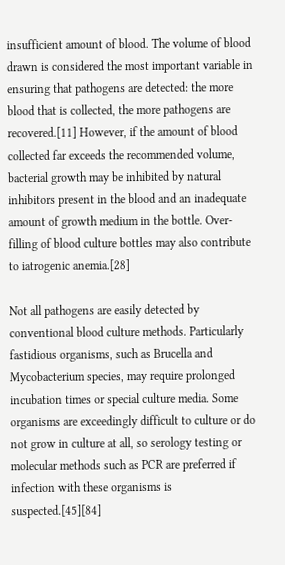insufficient amount of blood. The volume of blood drawn is considered the most important variable in ensuring that pathogens are detected: the more blood that is collected, the more pathogens are recovered.[11] However, if the amount of blood collected far exceeds the recommended volume, bacterial growth may be inhibited by natural inhibitors present in the blood and an inadequate amount of growth medium in the bottle. Over-filling of blood culture bottles may also contribute to iatrogenic anemia.[28]

Not all pathogens are easily detected by conventional blood culture methods. Particularly fastidious organisms, such as Brucella and Mycobacterium species, may require prolonged incubation times or special culture media. Some organisms are exceedingly difficult to culture or do not grow in culture at all, so serology testing or molecular methods such as PCR are preferred if infection with these organisms is suspected.[45][84]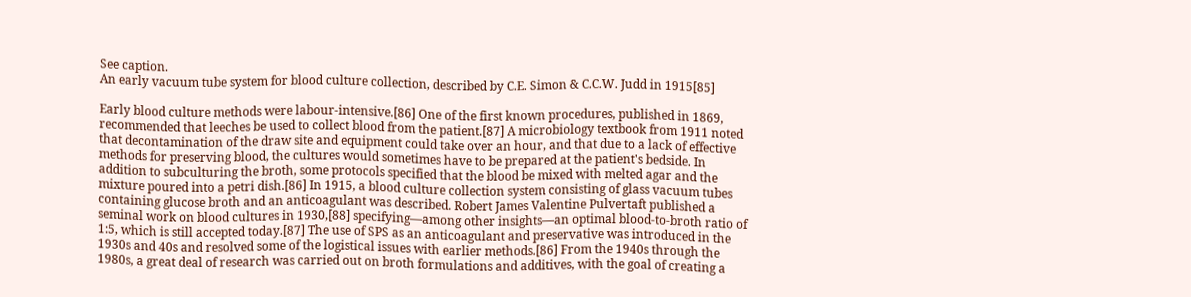See caption.
An early vacuum tube system for blood culture collection, described by C.E. Simon & C.C.W. Judd in 1915[85]

Early blood culture methods were labour-intensive.[86] One of the first known procedures, published in 1869, recommended that leeches be used to collect blood from the patient.[87] A microbiology textbook from 1911 noted that decontamination of the draw site and equipment could take over an hour, and that due to a lack of effective methods for preserving blood, the cultures would sometimes have to be prepared at the patient's bedside. In addition to subculturing the broth, some protocols specified that the blood be mixed with melted agar and the mixture poured into a petri dish.[86] In 1915, a blood culture collection system consisting of glass vacuum tubes containing glucose broth and an anticoagulant was described. Robert James Valentine Pulvertaft published a seminal work on blood cultures in 1930,[88] specifying—among other insights—an optimal blood-to-broth ratio of 1:5, which is still accepted today.[87] The use of SPS as an anticoagulant and preservative was introduced in the 1930s and 40s and resolved some of the logistical issues with earlier methods.[86] From the 1940s through the 1980s, a great deal of research was carried out on broth formulations and additives, with the goal of creating a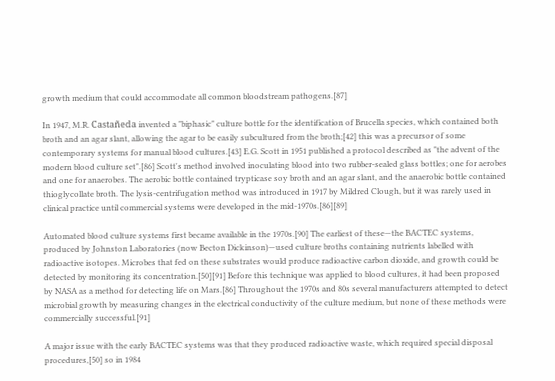growth medium that could accommodate all common bloodstream pathogens.[87]

In 1947, M.R. Castañeda invented a "biphasic" culture bottle for the identification of Brucella species, which contained both broth and an agar slant, allowing the agar to be easily subcultured from the broth;[42] this was a precursor of some contemporary systems for manual blood cultures.[43] E.G. Scott in 1951 published a protocol described as "the advent of the modern blood culture set".[86] Scott's method involved inoculating blood into two rubber-sealed glass bottles; one for aerobes and one for anaerobes. The aerobic bottle contained trypticase soy broth and an agar slant, and the anaerobic bottle contained thioglycollate broth. The lysis-centrifugation method was introduced in 1917 by Mildred Clough, but it was rarely used in clinical practice until commercial systems were developed in the mid-1970s.[86][89]

Automated blood culture systems first became available in the 1970s.[90] The earliest of these—the BACTEC systems, produced by Johnston Laboratories (now Becton Dickinson)—used culture broths containing nutrients labelled with radioactive isotopes. Microbes that fed on these substrates would produce radioactive carbon dioxide, and growth could be detected by monitoring its concentration.[50][91] Before this technique was applied to blood cultures, it had been proposed by NASA as a method for detecting life on Mars.[86] Throughout the 1970s and 80s several manufacturers attempted to detect microbial growth by measuring changes in the electrical conductivity of the culture medium, but none of these methods were commercially successful.[91]

A major issue with the early BACTEC systems was that they produced radioactive waste, which required special disposal procedures,[50] so in 1984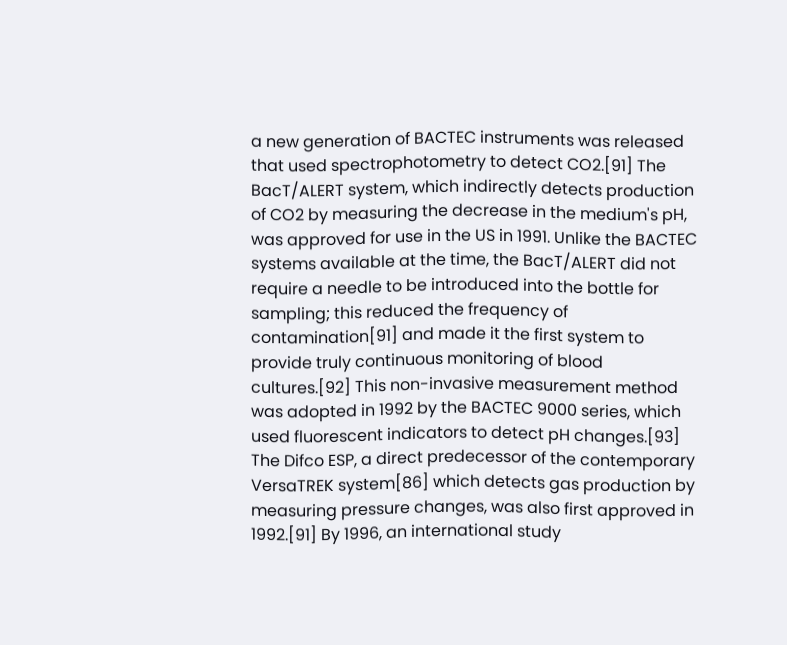a new generation of BACTEC instruments was released that used spectrophotometry to detect CO2.[91] The BacT/ALERT system, which indirectly detects production of CO2 by measuring the decrease in the medium's pH, was approved for use in the US in 1991. Unlike the BACTEC systems available at the time, the BacT/ALERT did not require a needle to be introduced into the bottle for sampling; this reduced the frequency of contamination[91] and made it the first system to provide truly continuous monitoring of blood cultures.[92] This non-invasive measurement method was adopted in 1992 by the BACTEC 9000 series, which used fluorescent indicators to detect pH changes.[93] The Difco ESP, a direct predecessor of the contemporary VersaTREK system[86] which detects gas production by measuring pressure changes, was also first approved in 1992.[91] By 1996, an international study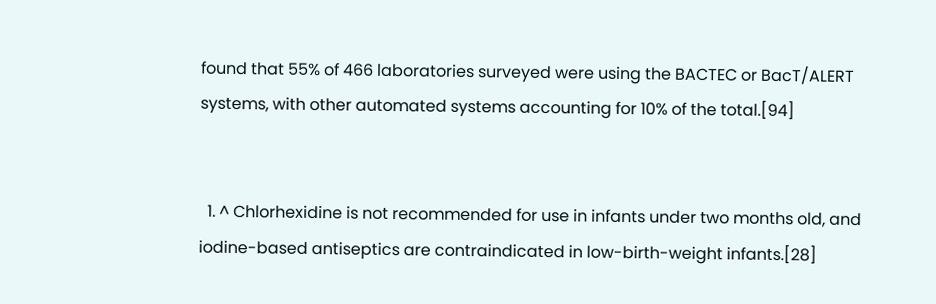found that 55% of 466 laboratories surveyed were using the BACTEC or BacT/ALERT systems, with other automated systems accounting for 10% of the total.[94]


  1. ^ Chlorhexidine is not recommended for use in infants under two months old, and iodine-based antiseptics are contraindicated in low-birth-weight infants.[28]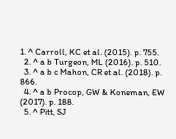1. ^ Carroll, KC et al. (2015). p. 755.
  2. ^ a b Turgeon, ML (2016). p. 510.
  3. ^ a b c Mahon, CR et al. (2018). p. 866.
  4. ^ a b Procop, GW & Koneman, EW (2017). p. 188.
  5. ^ Pitt, SJ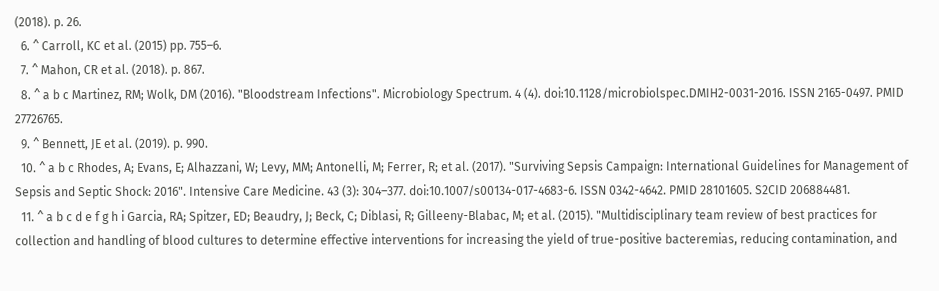(2018). p. 26.
  6. ^ Carroll, KC et al. (2015) pp. 755–6.
  7. ^ Mahon, CR et al. (2018). p. 867.
  8. ^ a b c Martinez, RM; Wolk, DM (2016). "Bloodstream Infections". Microbiology Spectrum. 4 (4). doi:10.1128/microbiolspec.DMIH2-0031-2016. ISSN 2165-0497. PMID 27726765.
  9. ^ Bennett, JE et al. (2019). p. 990.
  10. ^ a b c Rhodes, A; Evans, E; Alhazzani, W; Levy, MM; Antonelli, M; Ferrer, R; et al. (2017). "Surviving Sepsis Campaign: International Guidelines for Management of Sepsis and Septic Shock: 2016". Intensive Care Medicine. 43 (3): 304–377. doi:10.1007/s00134-017-4683-6. ISSN 0342-4642. PMID 28101605. S2CID 206884481.
  11. ^ a b c d e f g h i Garcia, RA; Spitzer, ED; Beaudry, J; Beck, C; Diblasi, R; Gilleeny-Blabac, M; et al. (2015). "Multidisciplinary team review of best practices for collection and handling of blood cultures to determine effective interventions for increasing the yield of true-positive bacteremias, reducing contamination, and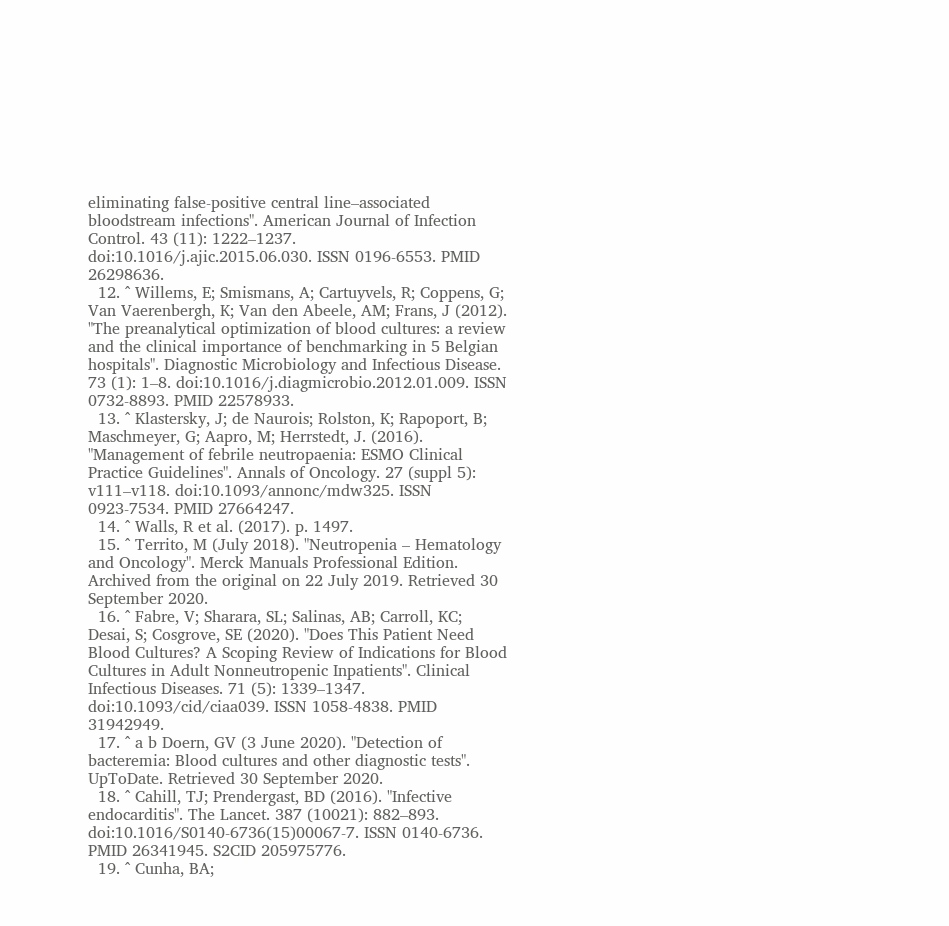eliminating false-positive central line–associated bloodstream infections". American Journal of Infection Control. 43 (11): 1222–1237. doi:10.1016/j.ajic.2015.06.030. ISSN 0196-6553. PMID 26298636.
  12. ^ Willems, E; Smismans, A; Cartuyvels, R; Coppens, G; Van Vaerenbergh, K; Van den Abeele, AM; Frans, J (2012). "The preanalytical optimization of blood cultures: a review and the clinical importance of benchmarking in 5 Belgian hospitals". Diagnostic Microbiology and Infectious Disease. 73 (1): 1–8. doi:10.1016/j.diagmicrobio.2012.01.009. ISSN 0732-8893. PMID 22578933.
  13. ^ Klastersky, J; de Naurois; Rolston, K; Rapoport, B; Maschmeyer, G; Aapro, M; Herrstedt, J. (2016). "Management of febrile neutropaenia: ESMO Clinical Practice Guidelines". Annals of Oncology. 27 (suppl 5): v111–v118. doi:10.1093/annonc/mdw325. ISSN 0923-7534. PMID 27664247.
  14. ^ Walls, R et al. (2017). p. 1497.
  15. ^ Territo, M (July 2018). "Neutropenia – Hematology and Oncology". Merck Manuals Professional Edition. Archived from the original on 22 July 2019. Retrieved 30 September 2020.
  16. ^ Fabre, V; Sharara, SL; Salinas, AB; Carroll, KC; Desai, S; Cosgrove, SE (2020). "Does This Patient Need Blood Cultures? A Scoping Review of Indications for Blood Cultures in Adult Nonneutropenic Inpatients". Clinical Infectious Diseases. 71 (5): 1339–1347. doi:10.1093/cid/ciaa039. ISSN 1058-4838. PMID 31942949.
  17. ^ a b Doern, GV (3 June 2020). "Detection of bacteremia: Blood cultures and other diagnostic tests". UpToDate. Retrieved 30 September 2020.
  18. ^ Cahill, TJ; Prendergast, BD (2016). "Infective endocarditis". The Lancet. 387 (10021): 882–893. doi:10.1016/S0140-6736(15)00067-7. ISSN 0140-6736. PMID 26341945. S2CID 205975776.
  19. ^ Cunha, BA;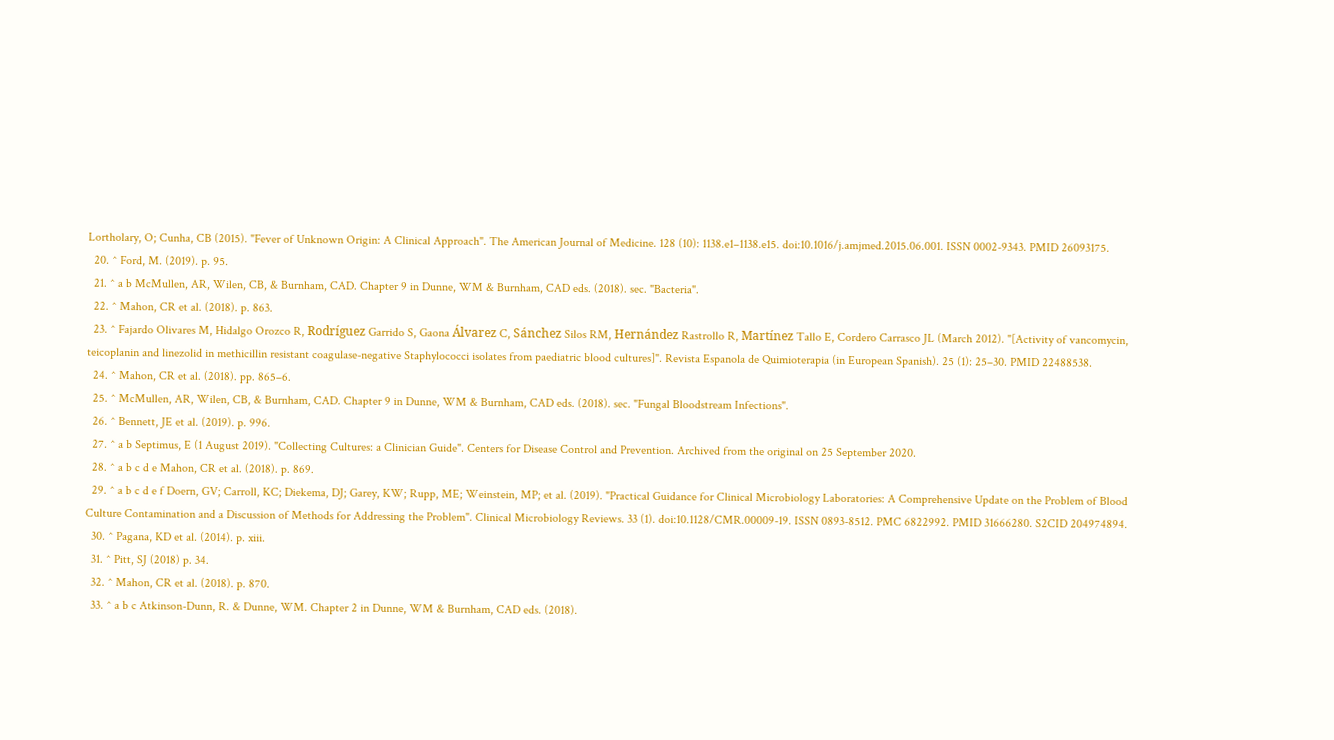Lortholary, O; Cunha, CB (2015). "Fever of Unknown Origin: A Clinical Approach". The American Journal of Medicine. 128 (10): 1138.e1–1138.e15. doi:10.1016/j.amjmed.2015.06.001. ISSN 0002-9343. PMID 26093175.
  20. ^ Ford, M. (2019). p. 95.
  21. ^ a b McMullen, AR, Wilen, CB, & Burnham, CAD. Chapter 9 in Dunne, WM & Burnham, CAD eds. (2018). sec. "Bacteria".
  22. ^ Mahon, CR et al. (2018). p. 863.
  23. ^ Fajardo Olivares M, Hidalgo Orozco R, Rodríguez Garrido S, Gaona Álvarez C, Sánchez Silos RM, Hernández Rastrollo R, Martínez Tallo E, Cordero Carrasco JL (March 2012). "[Activity of vancomycin, teicoplanin and linezolid in methicillin resistant coagulase-negative Staphylococci isolates from paediatric blood cultures]". Revista Espanola de Quimioterapia (in European Spanish). 25 (1): 25–30. PMID 22488538.
  24. ^ Mahon, CR et al. (2018). pp. 865–6.
  25. ^ McMullen, AR, Wilen, CB, & Burnham, CAD. Chapter 9 in Dunne, WM & Burnham, CAD eds. (2018). sec. "Fungal Bloodstream Infections".
  26. ^ Bennett, JE et al. (2019). p. 996.
  27. ^ a b Septimus, E (1 August 2019). "Collecting Cultures: a Clinician Guide". Centers for Disease Control and Prevention. Archived from the original on 25 September 2020.
  28. ^ a b c d e Mahon, CR et al. (2018). p. 869.
  29. ^ a b c d e f Doern, GV; Carroll, KC; Diekema, DJ; Garey, KW; Rupp, ME; Weinstein, MP; et al. (2019). "Practical Guidance for Clinical Microbiology Laboratories: A Comprehensive Update on the Problem of Blood Culture Contamination and a Discussion of Methods for Addressing the Problem". Clinical Microbiology Reviews. 33 (1). doi:10.1128/CMR.00009-19. ISSN 0893-8512. PMC 6822992. PMID 31666280. S2CID 204974894.
  30. ^ Pagana, KD et al. (2014). p. xiii.
  31. ^ Pitt, SJ (2018) p. 34.
  32. ^ Mahon, CR et al. (2018). p. 870.
  33. ^ a b c Atkinson-Dunn, R. & Dunne, WM. Chapter 2 in Dunne, WM & Burnham, CAD eds. (2018).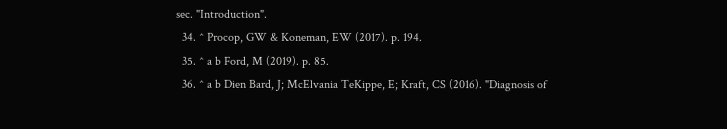sec. "Introduction".
  34. ^ Procop, GW & Koneman, EW (2017). p. 194.
  35. ^ a b Ford, M (2019). p. 85.
  36. ^ a b Dien Bard, J; McElvania TeKippe, E; Kraft, CS (2016). "Diagnosis of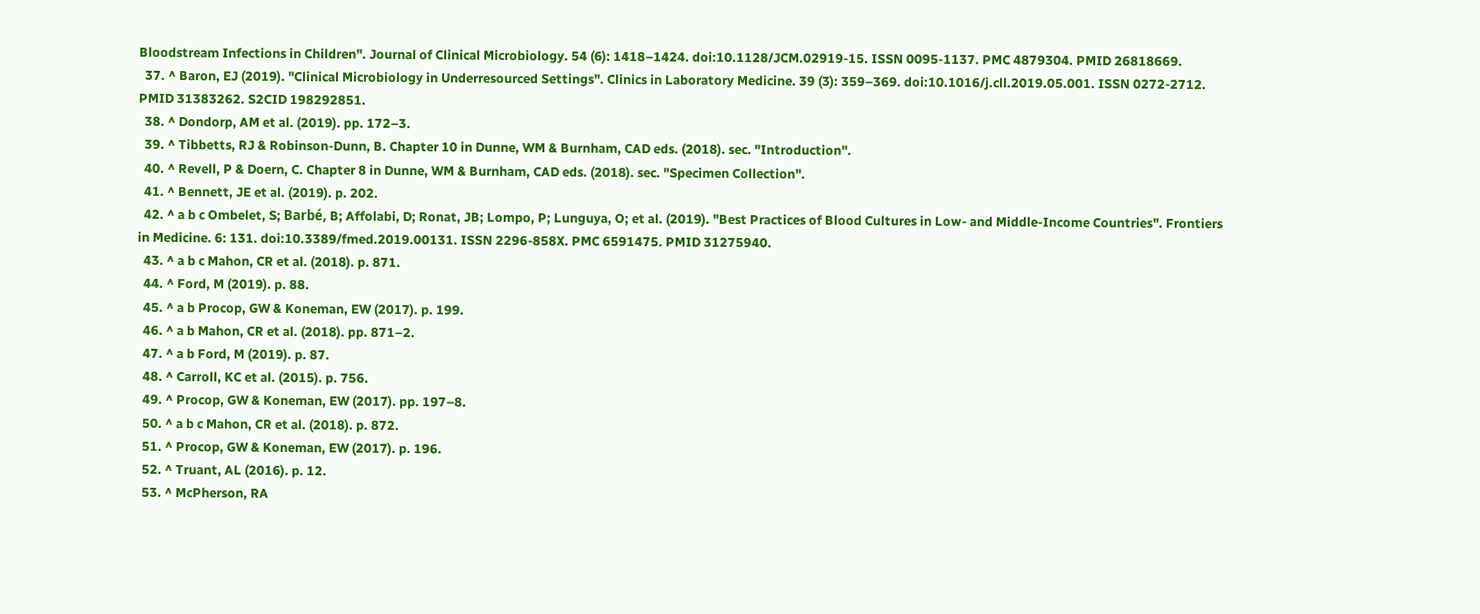Bloodstream Infections in Children". Journal of Clinical Microbiology. 54 (6): 1418–1424. doi:10.1128/JCM.02919-15. ISSN 0095-1137. PMC 4879304. PMID 26818669.
  37. ^ Baron, EJ (2019). "Clinical Microbiology in Underresourced Settings". Clinics in Laboratory Medicine. 39 (3): 359–369. doi:10.1016/j.cll.2019.05.001. ISSN 0272-2712. PMID 31383262. S2CID 198292851.
  38. ^ Dondorp, AM et al. (2019). pp. 172–3.
  39. ^ Tibbetts, RJ & Robinson-Dunn, B. Chapter 10 in Dunne, WM & Burnham, CAD eds. (2018). sec. "Introduction".
  40. ^ Revell, P & Doern, C. Chapter 8 in Dunne, WM & Burnham, CAD eds. (2018). sec. "Specimen Collection".
  41. ^ Bennett, JE et al. (2019). p. 202.
  42. ^ a b c Ombelet, S; Barbé, B; Affolabi, D; Ronat, JB; Lompo, P; Lunguya, O; et al. (2019). "Best Practices of Blood Cultures in Low- and Middle-Income Countries". Frontiers in Medicine. 6: 131. doi:10.3389/fmed.2019.00131. ISSN 2296-858X. PMC 6591475. PMID 31275940.
  43. ^ a b c Mahon, CR et al. (2018). p. 871.
  44. ^ Ford, M (2019). p. 88.
  45. ^ a b Procop, GW & Koneman, EW (2017). p. 199.
  46. ^ a b Mahon, CR et al. (2018). pp. 871–2.
  47. ^ a b Ford, M (2019). p. 87.
  48. ^ Carroll, KC et al. (2015). p. 756.
  49. ^ Procop, GW & Koneman, EW (2017). pp. 197–8.
  50. ^ a b c Mahon, CR et al. (2018). p. 872.
  51. ^ Procop, GW & Koneman, EW (2017). p. 196.
  52. ^ Truant, AL (2016). p. 12.
  53. ^ McPherson, RA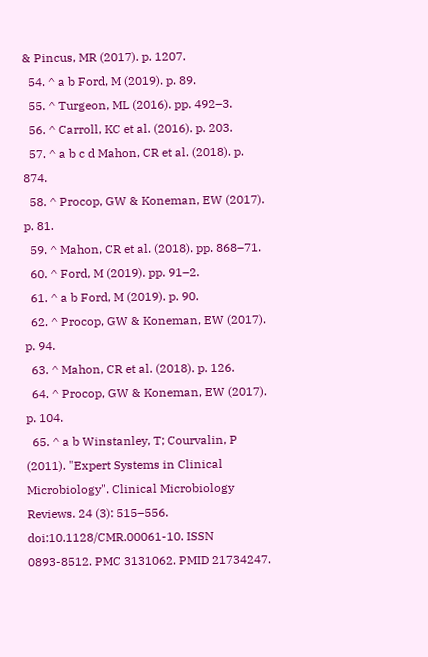& Pincus, MR (2017). p. 1207.
  54. ^ a b Ford, M (2019). p. 89.
  55. ^ Turgeon, ML (2016). pp. 492–3.
  56. ^ Carroll, KC et al. (2016). p. 203.
  57. ^ a b c d Mahon, CR et al. (2018). p. 874.
  58. ^ Procop, GW & Koneman, EW (2017). p. 81.
  59. ^ Mahon, CR et al. (2018). pp. 868–71.
  60. ^ Ford, M (2019). pp. 91–2.
  61. ^ a b Ford, M (2019). p. 90.
  62. ^ Procop, GW & Koneman, EW (2017). p. 94.
  63. ^ Mahon, CR et al. (2018). p. 126.
  64. ^ Procop, GW & Koneman, EW (2017). p. 104.
  65. ^ a b Winstanley, T; Courvalin, P (2011). "Expert Systems in Clinical Microbiology". Clinical Microbiology Reviews. 24 (3): 515–556. doi:10.1128/CMR.00061-10. ISSN 0893-8512. PMC 3131062. PMID 21734247.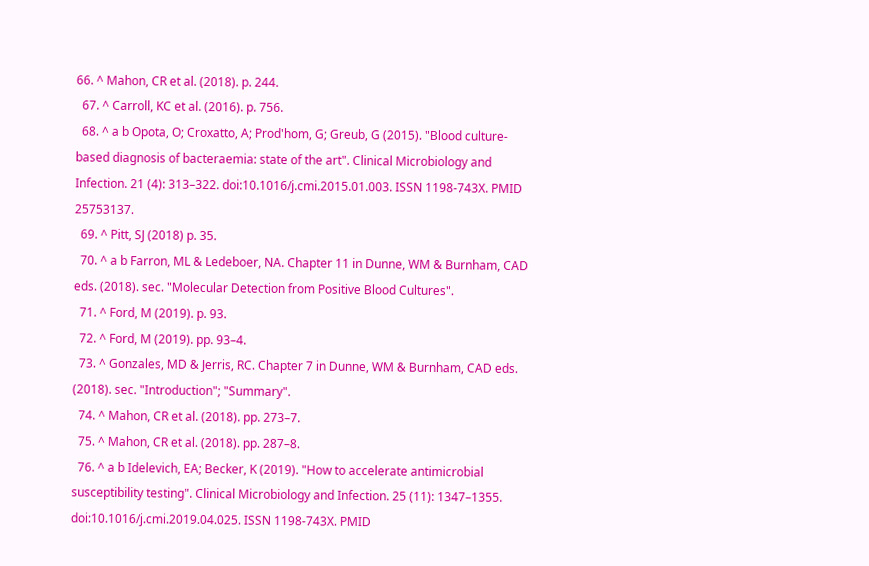66. ^ Mahon, CR et al. (2018). p. 244.
  67. ^ Carroll, KC et al. (2016). p. 756.
  68. ^ a b Opota, O; Croxatto, A; Prod'hom, G; Greub, G (2015). "Blood culture-based diagnosis of bacteraemia: state of the art". Clinical Microbiology and Infection. 21 (4): 313–322. doi:10.1016/j.cmi.2015.01.003. ISSN 1198-743X. PMID 25753137.
  69. ^ Pitt, SJ (2018) p. 35.
  70. ^ a b Farron, ML & Ledeboer, NA. Chapter 11 in Dunne, WM & Burnham, CAD eds. (2018). sec. "Molecular Detection from Positive Blood Cultures".
  71. ^ Ford, M (2019). p. 93.
  72. ^ Ford, M (2019). pp. 93–4.
  73. ^ Gonzales, MD & Jerris, RC. Chapter 7 in Dunne, WM & Burnham, CAD eds. (2018). sec. "Introduction"; "Summary".
  74. ^ Mahon, CR et al. (2018). pp. 273–7.
  75. ^ Mahon, CR et al. (2018). pp. 287–8.
  76. ^ a b Idelevich, EA; Becker, K (2019). "How to accelerate antimicrobial susceptibility testing". Clinical Microbiology and Infection. 25 (11): 1347–1355. doi:10.1016/j.cmi.2019.04.025. ISSN 1198-743X. PMID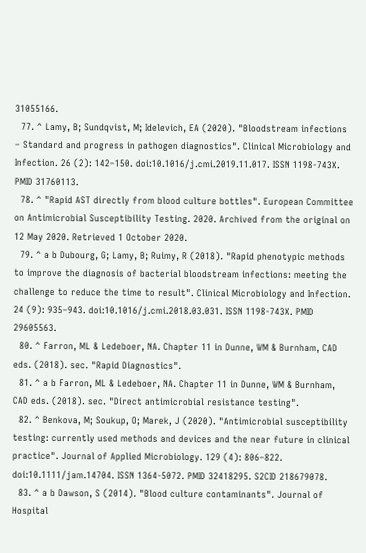31055166.
  77. ^ Lamy, B; Sundqvist, M; Idelevich, EA (2020). "Bloodstream infections – Standard and progress in pathogen diagnostics". Clinical Microbiology and Infection. 26 (2): 142–150. doi:10.1016/j.cmi.2019.11.017. ISSN 1198-743X. PMID 31760113.
  78. ^ "Rapid AST directly from blood culture bottles". European Committee on Antimicrobial Susceptibility Testing. 2020. Archived from the original on 12 May 2020. Retrieved 1 October 2020.
  79. ^ a b Dubourg, G; Lamy, B; Ruimy, R (2018). "Rapid phenotypic methods to improve the diagnosis of bacterial bloodstream infections: meeting the challenge to reduce the time to result". Clinical Microbiology and Infection. 24 (9): 935–943. doi:10.1016/j.cmi.2018.03.031. ISSN 1198-743X. PMID 29605563.
  80. ^ Farron, ML & Ledeboer, NA. Chapter 11 in Dunne, WM & Burnham, CAD eds. (2018). sec. "Rapid Diagnostics".
  81. ^ a b Farron, ML & Ledeboer, NA. Chapter 11 in Dunne, WM & Burnham, CAD eds. (2018). sec. "Direct antimicrobial resistance testing".
  82. ^ Benkova, M; Soukup, O; Marek, J (2020). "Antimicrobial susceptibility testing: currently used methods and devices and the near future in clinical practice". Journal of Applied Microbiology. 129 (4): 806–822. doi:10.1111/jam.14704. ISSN 1364-5072. PMID 32418295. S2CID 218679078.
  83. ^ a b Dawson, S (2014). "Blood culture contaminants". Journal of Hospital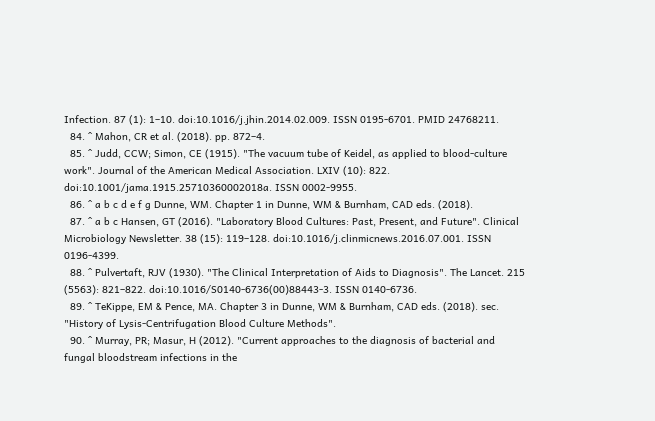Infection. 87 (1): 1–10. doi:10.1016/j.jhin.2014.02.009. ISSN 0195-6701. PMID 24768211.
  84. ^ Mahon, CR et al. (2018). pp. 872–4.
  85. ^ Judd, CCW; Simon, CE (1915). "The vacuum tube of Keidel, as applied to blood-culture work". Journal of the American Medical Association. LXIV (10): 822. doi:10.1001/jama.1915.25710360002018a. ISSN 0002-9955.
  86. ^ a b c d e f g Dunne, WM. Chapter 1 in Dunne, WM & Burnham, CAD eds. (2018).
  87. ^ a b c Hansen, GT (2016). "Laboratory Blood Cultures: Past, Present, and Future". Clinical Microbiology Newsletter. 38 (15): 119–128. doi:10.1016/j.clinmicnews.2016.07.001. ISSN 0196-4399.
  88. ^ Pulvertaft, RJV (1930). "The Clinical Interpretation of Aids to Diagnosis". The Lancet. 215 (5563): 821–822. doi:10.1016/S0140-6736(00)88443-3. ISSN 0140-6736.
  89. ^ TeKippe, EM & Pence, MA. Chapter 3 in Dunne, WM & Burnham, CAD eds. (2018). sec. "History of Lysis-Centrifugation Blood Culture Methods".
  90. ^ Murray, PR; Masur, H (2012). "Current approaches to the diagnosis of bacterial and fungal bloodstream infections in the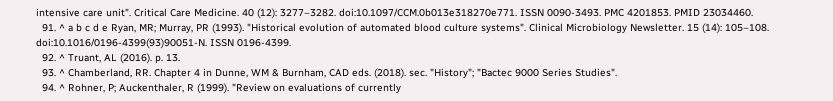intensive care unit". Critical Care Medicine. 40 (12): 3277–3282. doi:10.1097/CCM.0b013e318270e771. ISSN 0090-3493. PMC 4201853. PMID 23034460.
  91. ^ a b c d e Ryan, MR; Murray, PR (1993). "Historical evolution of automated blood culture systems". Clinical Microbiology Newsletter. 15 (14): 105–108. doi:10.1016/0196-4399(93)90051-N. ISSN 0196-4399.
  92. ^ Truant, AL (2016). p. 13.
  93. ^ Chamberland, RR. Chapter 4 in Dunne, WM & Burnham, CAD eds. (2018). sec. "History"; "Bactec 9000 Series Studies".
  94. ^ Rohner, P; Auckenthaler, R (1999). "Review on evaluations of currently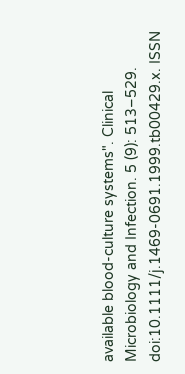available blood-culture systems". Clinical Microbiology and Infection. 5 (9): 513–529. doi:10.1111/j.1469-0691.1999.tb00429.x. ISSN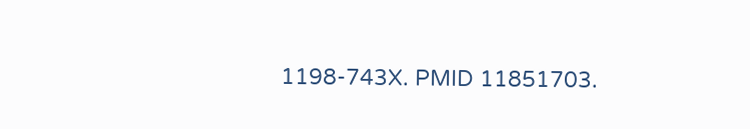1198-743X. PMID 11851703.